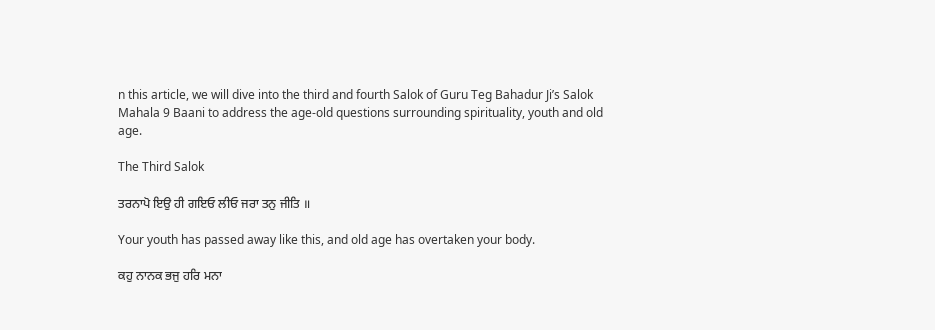n this article, we will dive into the third and fourth Salok of Guru Teg Bahadur Ji’s Salok Mahala 9 Baani to address the age-old questions surrounding spirituality, youth and old age.

The Third Salok

ਤਰਨਾਪੋ ਇਉ ਹੀ ਗਇਓ ਲੀਓ ਜਰਾ ਤਨੁ ਜੀਤਿ ॥

Your youth has passed away like this, and old age has overtaken your body.

ਕਹੁ ਨਾਨਕ ਭਜੁ ਹਰਿ ਮਨਾ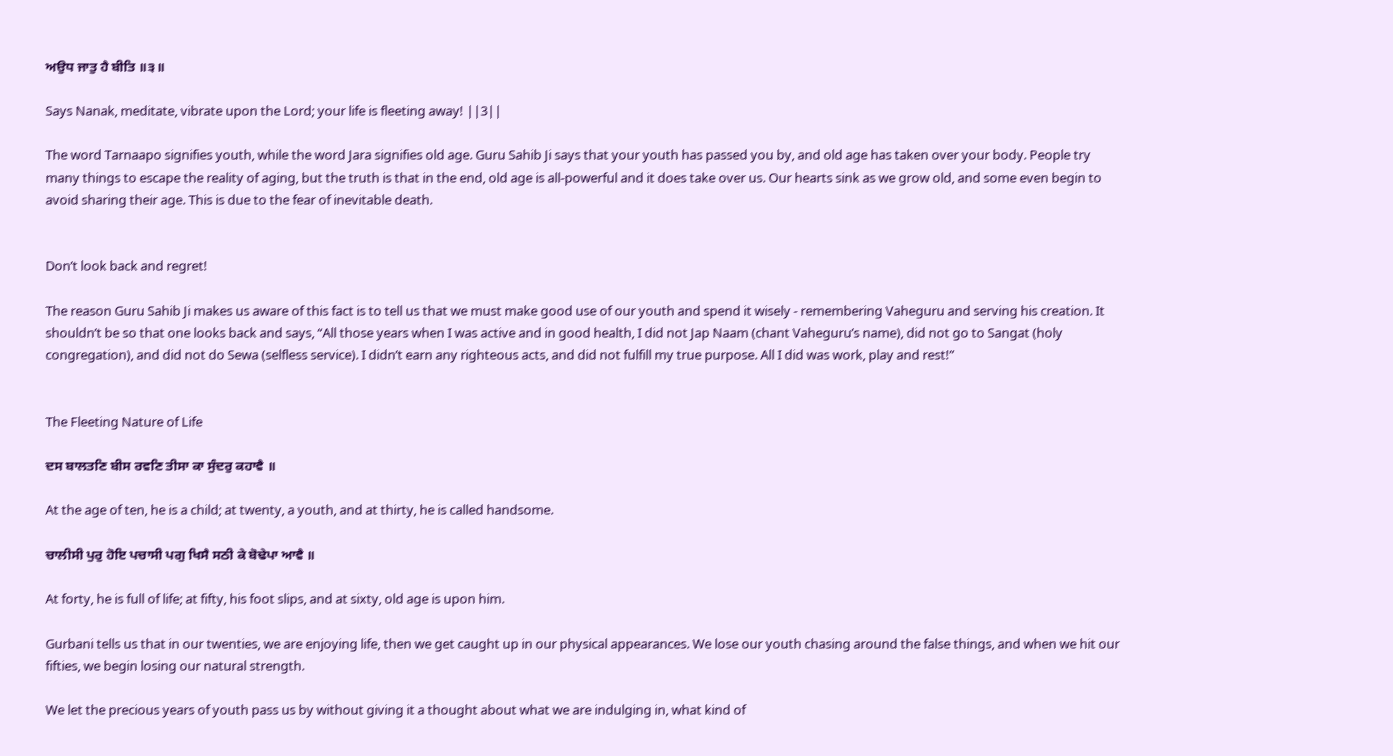ਅਉਧ ਜਾਤੁ ਹੈ ਬੀਤਿ ॥੩॥

Says Nanak, meditate, vibrate upon the Lord; your life is fleeting away! ||3||

The word Tarnaapo signifies youth, while the word Jara signifies old age. Guru Sahib Ji says that your youth has passed you by, and old age has taken over your body. People try many things to escape the reality of aging, but the truth is that in the end, old age is all-powerful and it does take over us. Our hearts sink as we grow old, and some even begin to avoid sharing their age. This is due to the fear of inevitable death.


Don’t look back and regret!

The reason Guru Sahib Ji makes us aware of this fact is to tell us that we must make good use of our youth and spend it wisely - remembering Vaheguru and serving his creation. It shouldn’t be so that one looks back and says, “All those years when I was active and in good health, I did not Jap Naam (chant Vaheguru’s name), did not go to Sangat (holy congregation), and did not do Sewa (selfless service). I didn’t earn any righteous acts, and did not fulfill my true purpose. All I did was work, play and rest!”


The Fleeting Nature of Life

ਦਸ ਬਾਲਤਣਿ ਬੀਸ ਰਵਣਿ ਤੀਸਾ ਕਾ ਸੁੰਦਰੁ ਕਹਾਵੈ ॥

At the age of ten, he is a child; at twenty, a youth, and at thirty, he is called handsome.

ਚਾਲੀਸੀ ਪੁਰੁ ਹੋਇ ਪਚਾਸੀ ਪਗੁ ਖਿਸੈ ਸਠੀ ਕੇ ਬੋਢੇਪਾ ਆਵੈ ॥

At forty, he is full of life; at fifty, his foot slips, and at sixty, old age is upon him.

Gurbani tells us that in our twenties, we are enjoying life, then we get caught up in our physical appearances. We lose our youth chasing around the false things, and when we hit our fifties, we begin losing our natural strength.

We let the precious years of youth pass us by without giving it a thought about what we are indulging in, what kind of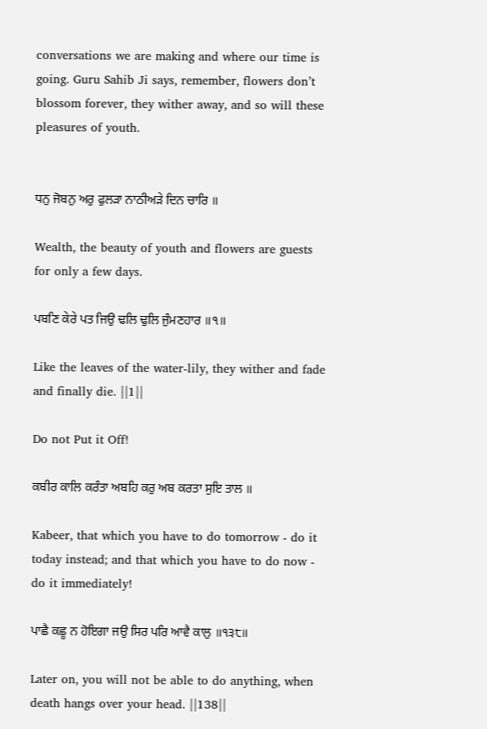conversations we are making and where our time is going. Guru Sahib Ji says, remember, flowers don’t blossom forever, they wither away, and so will these pleasures of youth.


ਧਨੁ ਜੋਬਨੁ ਅਰੁ ਫੁਲੜਾ ਨਾਠੀਅੜੇ ਦਿਨ ਚਾਰਿ ॥

Wealth, the beauty of youth and flowers are guests for only a few days.

ਪਬਣਿ ਕੇਰੇ ਪਤ ਜਿਉ ਢਲਿ ਢੁਲਿ ਜੁੰਮਣਹਾਰ ॥੧॥

Like the leaves of the water-lily, they wither and fade and finally die. ||1||

Do not Put it Off!

ਕਬੀਰ ਕਾਲਿ ਕਰੰਤਾ ਅਬਹਿ ਕਰੁ ਅਬ ਕਰਤਾ ਸੁਇ ਤਾਲ ॥

Kabeer, that which you have to do tomorrow - do it today instead; and that which you have to do now - do it immediately!

ਪਾਛੈ ਕਛੂ ਨ ਹੋਇਗਾ ਜਉ ਸਿਰ ਪਰਿ ਆਵੈ ਕਾਲੁ ॥੧੩੮॥

Later on, you will not be able to do anything, when death hangs over your head. ||138||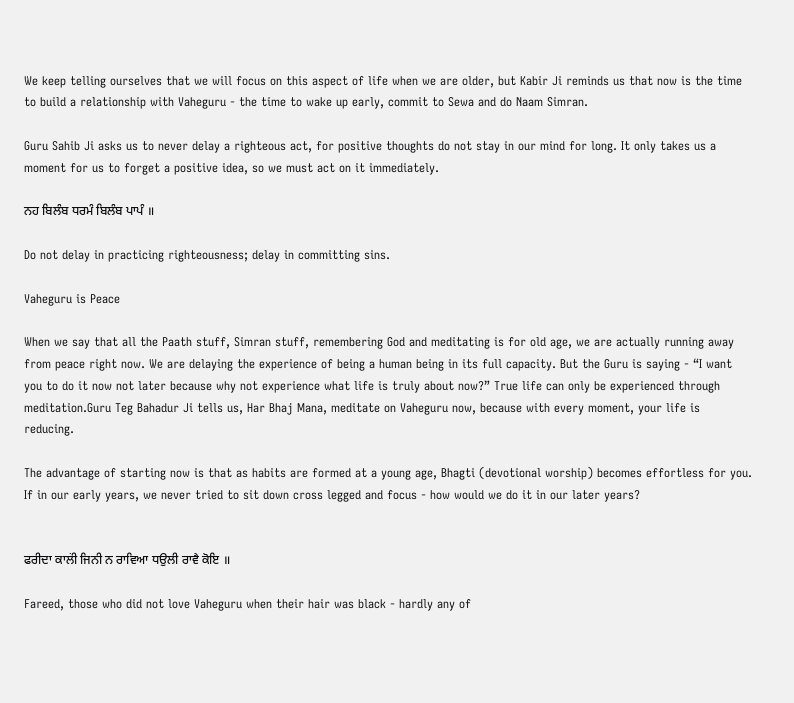We keep telling ourselves that we will focus on this aspect of life when we are older, but Kabir Ji reminds us that now is the time to build a relationship with Vaheguru - the time to wake up early, commit to Sewa and do Naam Simran.

Guru Sahib Ji asks us to never delay a righteous act, for positive thoughts do not stay in our mind for long. It only takes us a moment for us to forget a positive idea, so we must act on it immediately.

ਨਹ ਬਿਲੰਬ ਧਰਮੰ ਬਿਲੰਬ ਪਾਪੰ ॥

Do not delay in practicing righteousness; delay in committing sins.

Vaheguru is Peace

When we say that all the Paath stuff, Simran stuff, remembering God and meditating is for old age, we are actually running away from peace right now. We are delaying the experience of being a human being in its full capacity. But the Guru is saying - “I want you to do it now not later because why not experience what life is truly about now?” True life can only be experienced through meditation.Guru Teg Bahadur Ji tells us, Har Bhaj Mana, meditate on Vaheguru now, because with every moment, your life is reducing.

The advantage of starting now is that as habits are formed at a young age, Bhagti (devotional worship) becomes effortless for you. If in our early years, we never tried to sit down cross legged and focus - how would we do it in our later years?


ਫਰੀਦਾ ਕਾਲਂੀ ਜਿਨੀ ਨ ਰਾਵਿਆ ਧਉਲੀ ਰਾਵੈ ਕੋਇ ॥

Fareed, those who did not love Vaheguru when their hair was black - hardly any of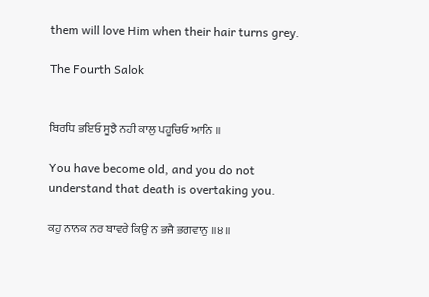them will love Him when their hair turns grey.

The Fourth Salok


ਬਿਰਧਿ ਭਇਓ ਸੂਝੈ ਨਹੀ ਕਾਲੁ ਪਹੂਚਿਓ ਆਨਿ ॥

You have become old, and you do not understand that death is overtaking you.

ਕਹੁ ਨਾਨਕ ਨਰ ਬਾਵਰੇ ਕਿਉ ਨ ਭਜੈ ਭਗਵਾਨੁ ॥੪॥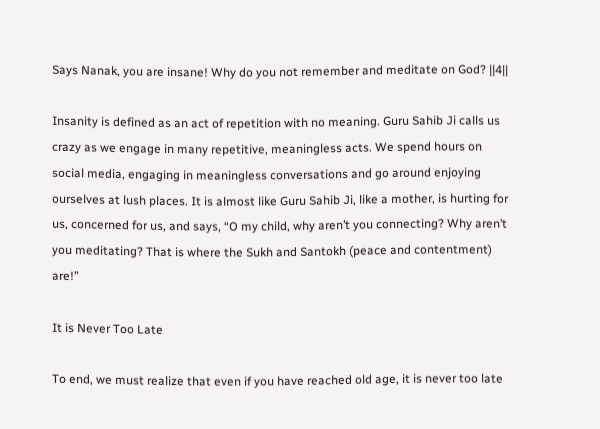Says Nanak, you are insane! Why do you not remember and meditate on God? ||4||

Insanity is defined as an act of repetition with no meaning. Guru Sahib Ji calls us crazy as we engage in many repetitive, meaningless acts. We spend hours on social media, engaging in meaningless conversations and go around enjoying ourselves at lush places. It is almost like Guru Sahib Ji, like a mother, is hurting for us, concerned for us, and says, “O my child, why aren’t you connecting? Why aren’t you meditating? That is where the Sukh and Santokh (peace and contentment) are!”

It is Never Too Late

To end, we must realize that even if you have reached old age, it is never too late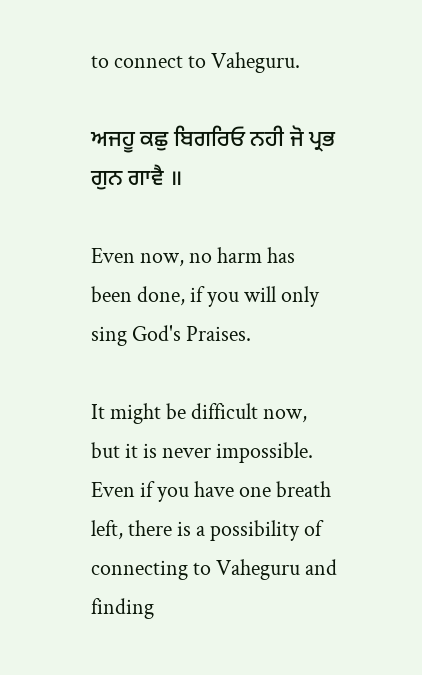to connect to Vaheguru.

ਅਜਹੂ ਕਛੁ ਬਿਗਰਿਓ ਨਹੀ ਜੋ ਪ੍ਰਭ ਗੁਨ ਗਾਵੈ ॥

Even now, no harm has been done, if you will only sing God's Praises.

It might be difficult now, but it is never impossible. Even if you have one breath left, there is a possibility of connecting to Vaheguru and finding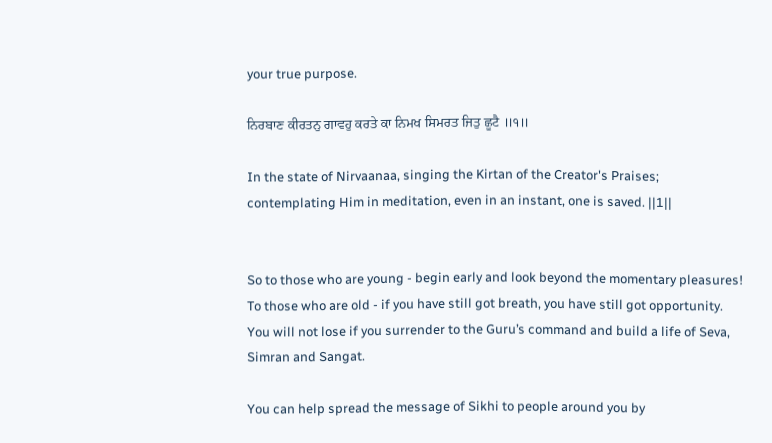your true purpose.

ਨਿਰਬਾਣ ਕੀਰਤਨੁ ਗਾਵਹੁ ਕਰਤੇ ਕਾ ਨਿਮਖ ਸਿਮਰਤ ਜਿਤੁ ਛੂਟੈ ॥੧॥

In the state of Nirvaanaa, singing the Kirtan of the Creator's Praises; contemplating Him in meditation, even in an instant, one is saved. ||1||


So to those who are young - begin early and look beyond the momentary pleasures! To those who are old - if you have still got breath, you have still got opportunity. You will not lose if you surrender to the Guru’s command and build a life of Seva, Simran and Sangat.

You can help spread the message of Sikhi to people around you by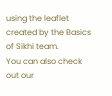using the leaflet created by the Basics of Sikhi team.
You can also check out our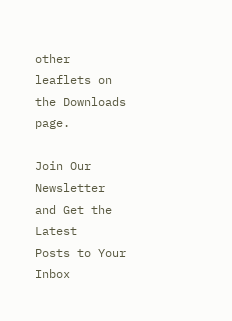other leaflets on the Downloads page.

Join Our Newsletter and Get the Latest
Posts to Your Inbox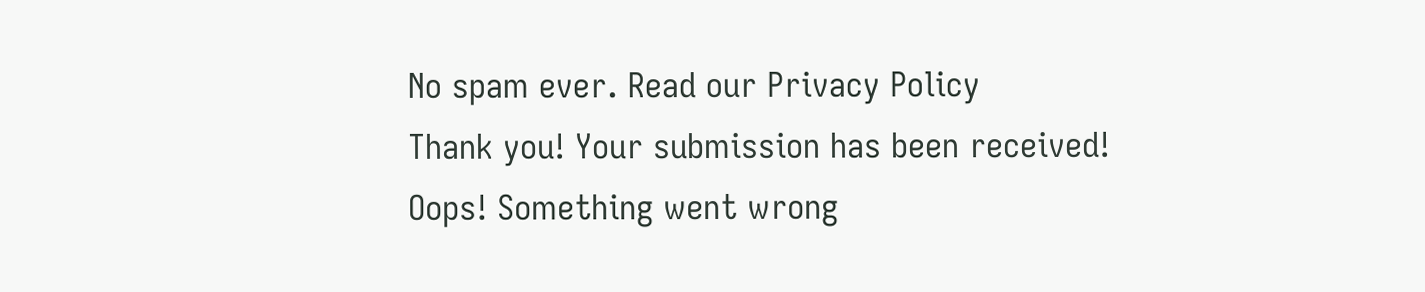No spam ever. Read our Privacy Policy
Thank you! Your submission has been received!
Oops! Something went wrong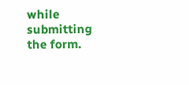while submitting the form.